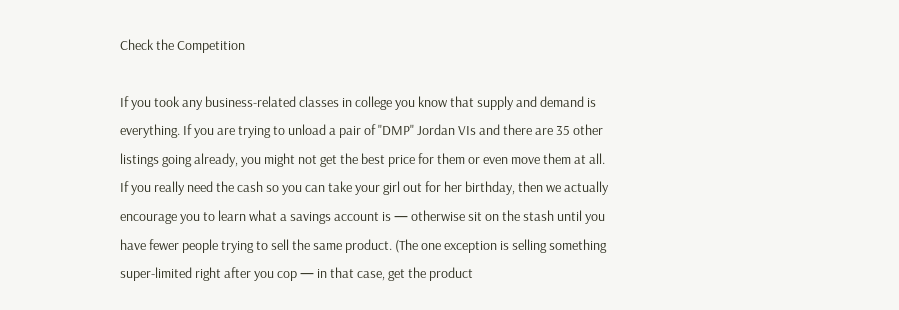Check the Competition

If you took any business-related classes in college you know that supply and demand is everything. If you are trying to unload a pair of "DMP" Jordan VIs and there are 35 other listings going already, you might not get the best price for them or even move them at all. If you really need the cash so you can take your girl out for her birthday, then we actually encourage you to learn what a savings account is — otherwise sit on the stash until you have fewer people trying to sell the same product. (The one exception is selling something super-limited right after you cop — in that case, get the product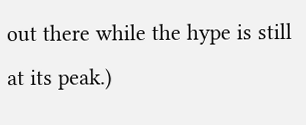out there while the hype is still at its peak.)